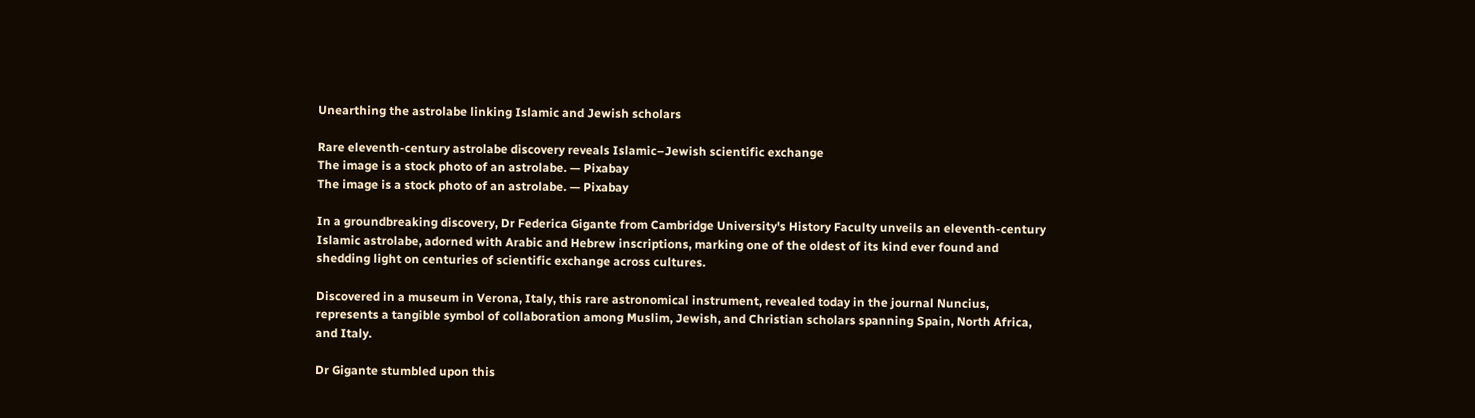Unearthing the astrolabe linking Islamic and Jewish scholars

Rare eleventh-century astrolabe discovery reveals Islamic–Jewish scientific exchange
The image is a stock photo of an astrolabe. — Pixabay
The image is a stock photo of an astrolabe. — Pixabay

In a groundbreaking discovery, Dr Federica Gigante from Cambridge University's History Faculty unveils an eleventh-century Islamic astrolabe, adorned with Arabic and Hebrew inscriptions, marking one of the oldest of its kind ever found and shedding light on centuries of scientific exchange across cultures.

Discovered in a museum in Verona, Italy, this rare astronomical instrument, revealed today in the journal Nuncius, represents a tangible symbol of collaboration among Muslim, Jewish, and Christian scholars spanning Spain, North Africa, and Italy.

Dr Gigante stumbled upon this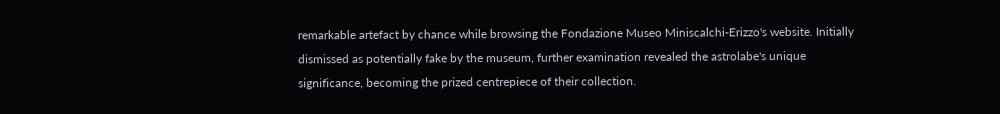remarkable artefact by chance while browsing the Fondazione Museo Miniscalchi-Erizzo's website. Initially dismissed as potentially fake by the museum, further examination revealed the astrolabe's unique significance, becoming the prized centrepiece of their collection.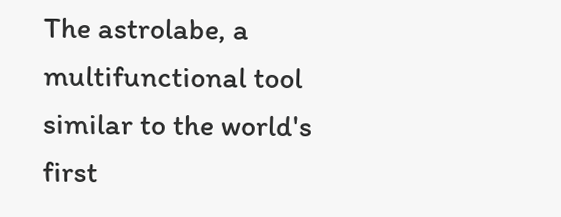The astrolabe, a multifunctional tool similar to the world's first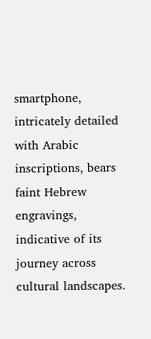smartphone, intricately detailed with Arabic inscriptions, bears faint Hebrew engravings, indicative of its journey across cultural landscapes.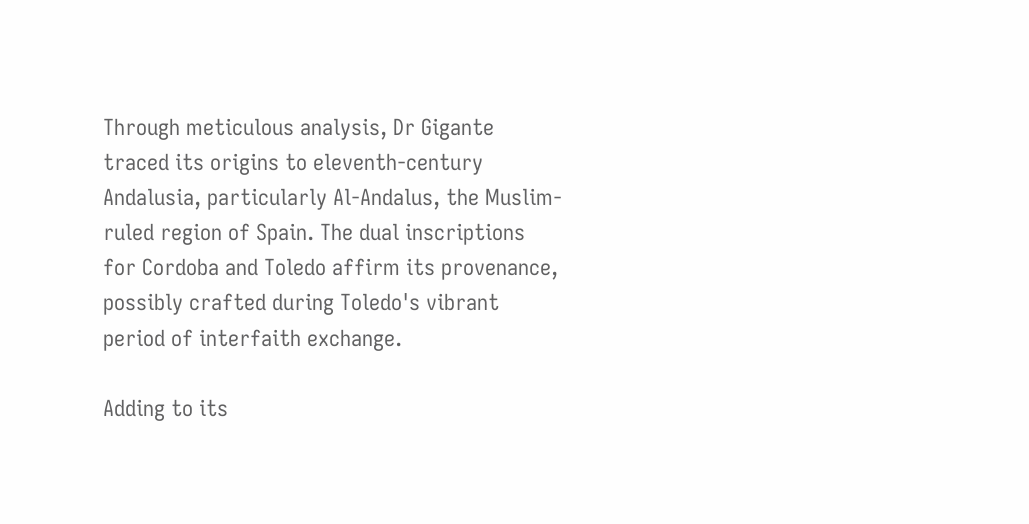Through meticulous analysis, Dr Gigante traced its origins to eleventh-century Andalusia, particularly Al-Andalus, the Muslim-ruled region of Spain. The dual inscriptions for Cordoba and Toledo affirm its provenance, possibly crafted during Toledo's vibrant period of interfaith exchange.

Adding to its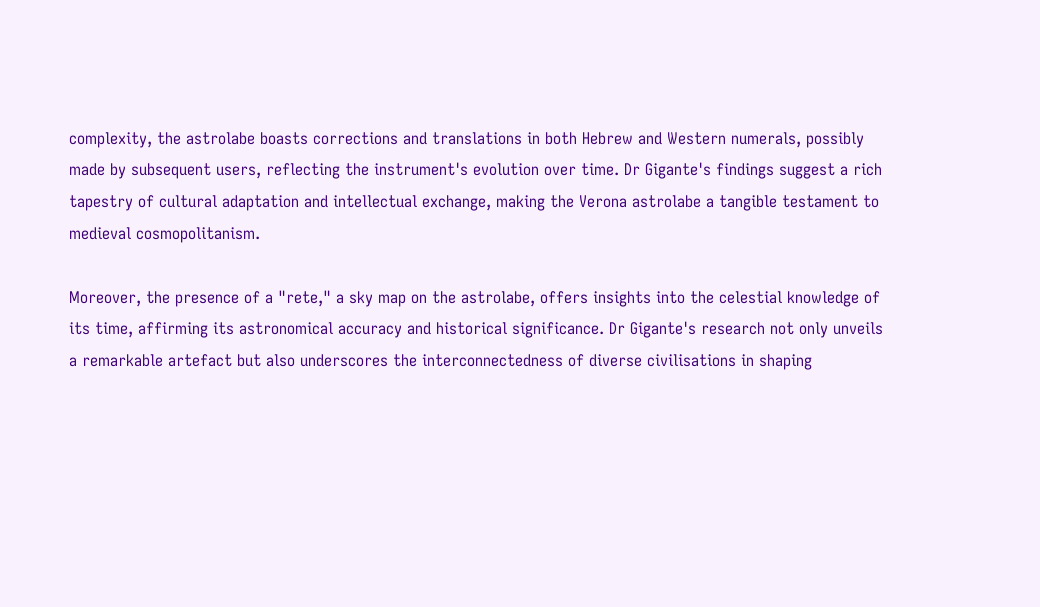complexity, the astrolabe boasts corrections and translations in both Hebrew and Western numerals, possibly made by subsequent users, reflecting the instrument's evolution over time. Dr Gigante's findings suggest a rich tapestry of cultural adaptation and intellectual exchange, making the Verona astrolabe a tangible testament to medieval cosmopolitanism.

Moreover, the presence of a "rete," a sky map on the astrolabe, offers insights into the celestial knowledge of its time, affirming its astronomical accuracy and historical significance. Dr Gigante's research not only unveils a remarkable artefact but also underscores the interconnectedness of diverse civilisations in shaping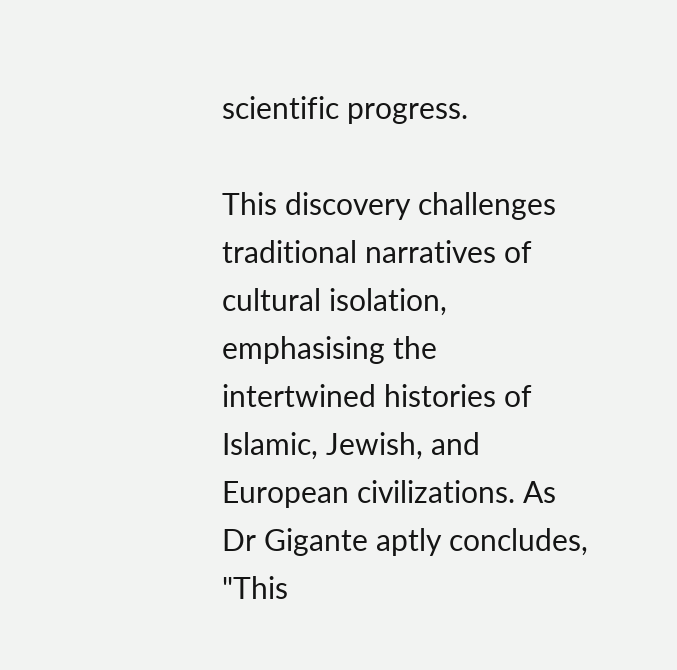scientific progress.

This discovery challenges traditional narratives of cultural isolation, emphasising the intertwined histories of Islamic, Jewish, and European civilizations. As Dr Gigante aptly concludes, "This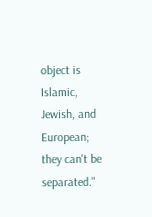object is Islamic, Jewish, and European; they can't be separated."